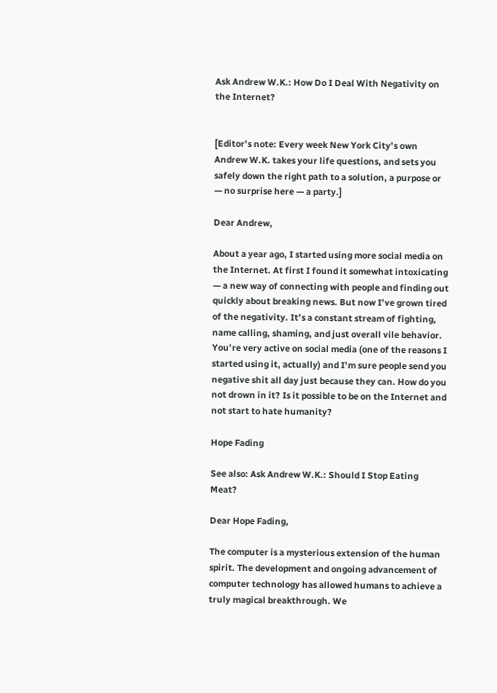Ask Andrew W.K.: How Do I Deal With Negativity on the Internet?


[Editor’s note: Every week New York City’s own Andrew W.K. takes your life questions, and sets you safely down the right path to a solution, a purpose or — no surprise here — a party.]

Dear Andrew,

About a year ago, I started using more social media on the Internet. At first I found it somewhat intoxicating — a new way of connecting with people and finding out quickly about breaking news. But now I’ve grown tired of the negativity. It’s a constant stream of fighting, name calling, shaming, and just overall vile behavior. You’re very active on social media (one of the reasons I started using it, actually) and I’m sure people send you negative shit all day just because they can. How do you not drown in it? Is it possible to be on the Internet and not start to hate humanity?

Hope Fading

See also: Ask Andrew W.K.: Should I Stop Eating Meat?

Dear Hope Fading,

The computer is a mysterious extension of the human spirit. The development and ongoing advancement of computer technology has allowed humans to achieve a truly magical breakthrough. We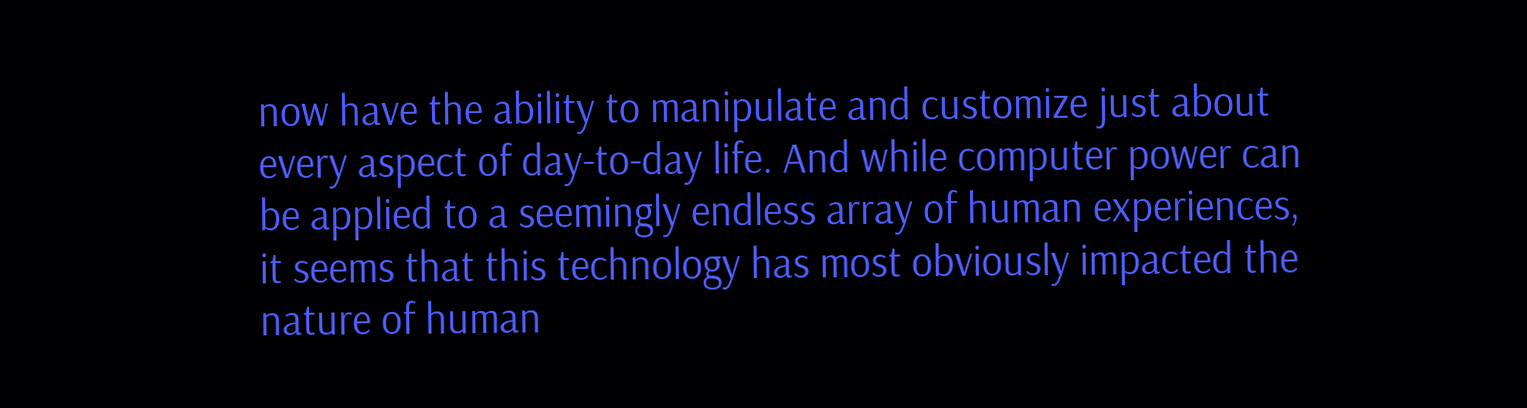now have the ability to manipulate and customize just about every aspect of day-to-day life. And while computer power can be applied to a seemingly endless array of human experiences, it seems that this technology has most obviously impacted the nature of human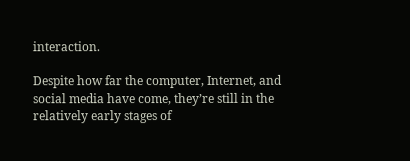interaction.

Despite how far the computer, Internet, and social media have come, they’re still in the relatively early stages of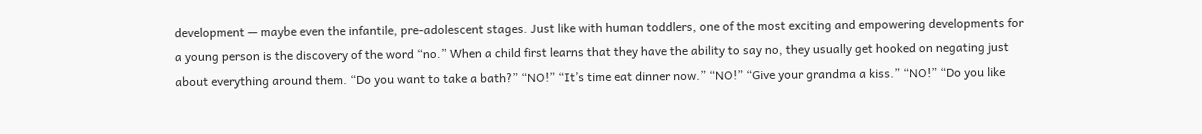development — maybe even the infantile, pre-adolescent stages. Just like with human toddlers, one of the most exciting and empowering developments for a young person is the discovery of the word “no.” When a child first learns that they have the ability to say no, they usually get hooked on negating just about everything around them. “Do you want to take a bath?” “NO!” “It’s time eat dinner now.” “NO!” “Give your grandma a kiss.” “NO!” “Do you like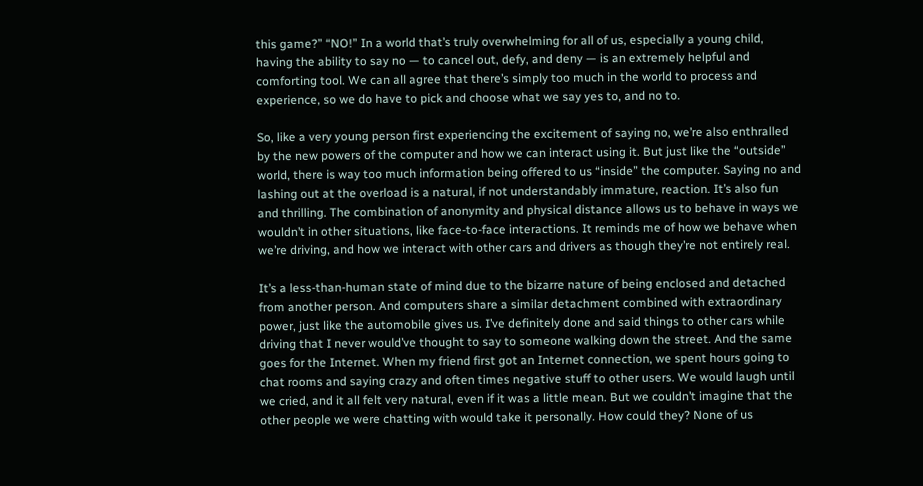this game?” “NO!” In a world that’s truly overwhelming for all of us, especially a young child, having the ability to say no — to cancel out, defy, and deny — is an extremely helpful and comforting tool. We can all agree that there’s simply too much in the world to process and experience, so we do have to pick and choose what we say yes to, and no to.

So, like a very young person first experiencing the excitement of saying no, we’re also enthralled by the new powers of the computer and how we can interact using it. But just like the “outside” world, there is way too much information being offered to us “inside” the computer. Saying no and lashing out at the overload is a natural, if not understandably immature, reaction. It’s also fun and thrilling. The combination of anonymity and physical distance allows us to behave in ways we wouldn’t in other situations, like face-to-face interactions. It reminds me of how we behave when we’re driving, and how we interact with other cars and drivers as though they’re not entirely real.

It’s a less-than-human state of mind due to the bizarre nature of being enclosed and detached from another person. And computers share a similar detachment combined with extraordinary power, just like the automobile gives us. I’ve definitely done and said things to other cars while driving that I never would’ve thought to say to someone walking down the street. And the same goes for the Internet. When my friend first got an Internet connection, we spent hours going to chat rooms and saying crazy and often times negative stuff to other users. We would laugh until we cried, and it all felt very natural, even if it was a little mean. But we couldn’t imagine that the other people we were chatting with would take it personally. How could they? None of us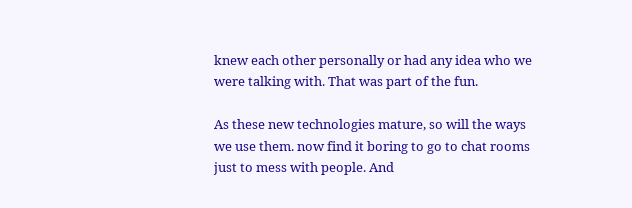knew each other personally or had any idea who we were talking with. That was part of the fun.

As these new technologies mature, so will the ways we use them. now find it boring to go to chat rooms just to mess with people. And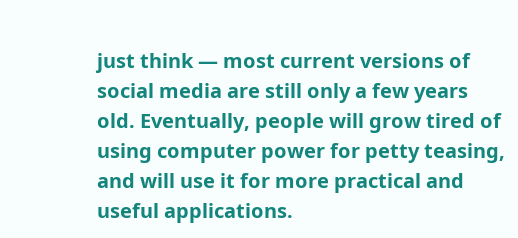just think — most current versions of social media are still only a few years old. Eventually, people will grow tired of using computer power for petty teasing, and will use it for more practical and useful applications.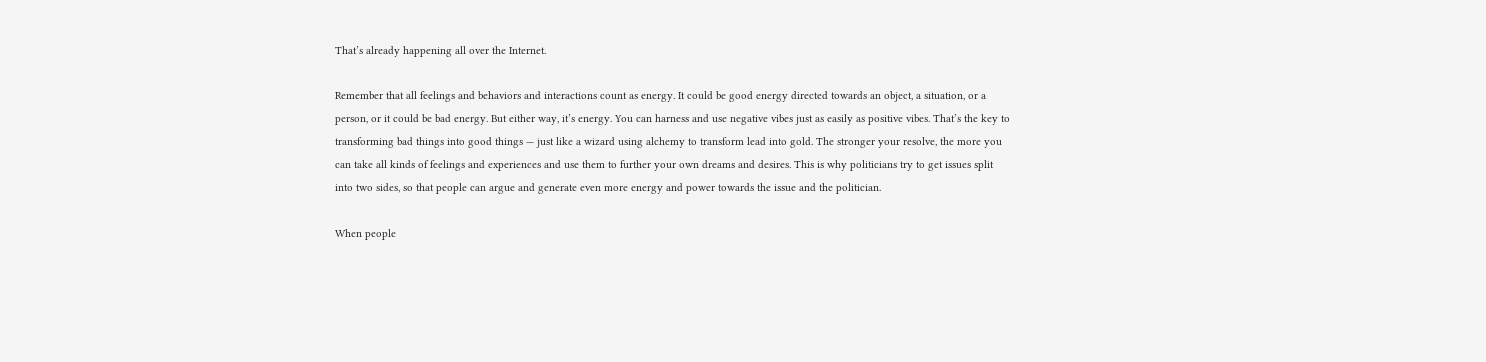That’s already happening all over the Internet.

Remember that all feelings and behaviors and interactions count as energy. It could be good energy directed towards an object, a situation, or a person, or it could be bad energy. But either way, it’s energy. You can harness and use negative vibes just as easily as positive vibes. That’s the key to transforming bad things into good things — just like a wizard using alchemy to transform lead into gold. The stronger your resolve, the more you can take all kinds of feelings and experiences and use them to further your own dreams and desires. This is why politicians try to get issues split into two sides, so that people can argue and generate even more energy and power towards the issue and the politician.

When people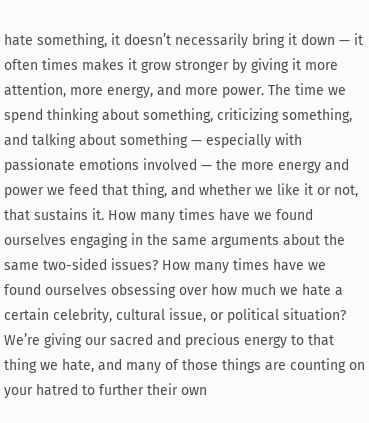hate something, it doesn’t necessarily bring it down — it often times makes it grow stronger by giving it more attention, more energy, and more power. The time we spend thinking about something, criticizing something, and talking about something — especially with passionate emotions involved — the more energy and power we feed that thing, and whether we like it or not, that sustains it. How many times have we found ourselves engaging in the same arguments about the same two-sided issues? How many times have we found ourselves obsessing over how much we hate a certain celebrity, cultural issue, or political situation? We’re giving our sacred and precious energy to that thing we hate, and many of those things are counting on your hatred to further their own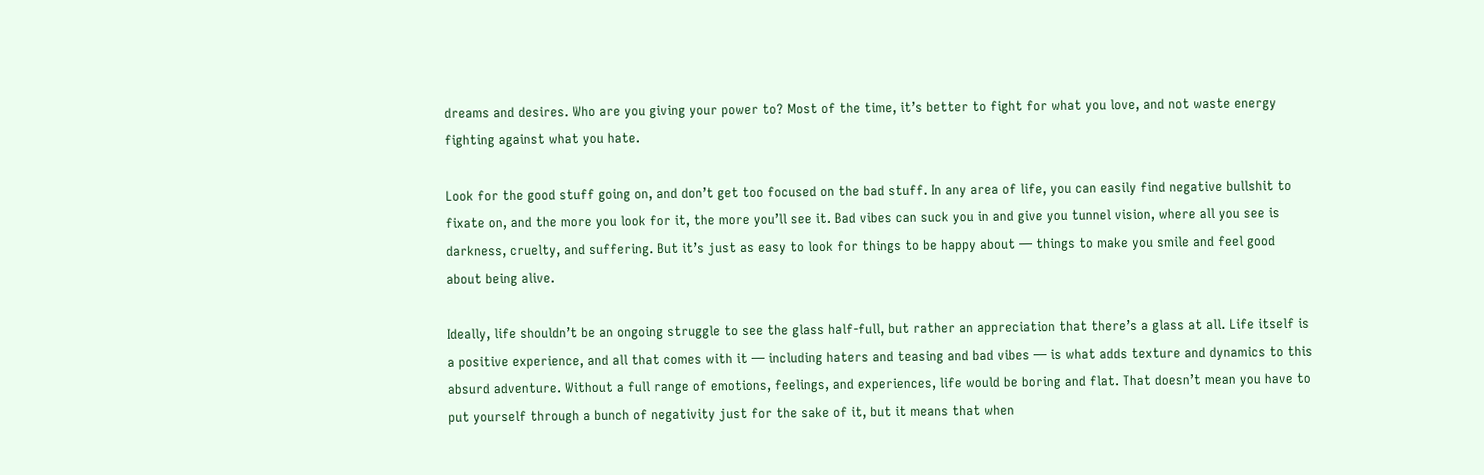dreams and desires. Who are you giving your power to? Most of the time, it’s better to fight for what you love, and not waste energy fighting against what you hate.

Look for the good stuff going on, and don’t get too focused on the bad stuff. In any area of life, you can easily find negative bullshit to fixate on, and the more you look for it, the more you’ll see it. Bad vibes can suck you in and give you tunnel vision, where all you see is darkness, cruelty, and suffering. But it’s just as easy to look for things to be happy about — things to make you smile and feel good about being alive.

Ideally, life shouldn’t be an ongoing struggle to see the glass half-full, but rather an appreciation that there’s a glass at all. Life itself is a positive experience, and all that comes with it — including haters and teasing and bad vibes — is what adds texture and dynamics to this absurd adventure. Without a full range of emotions, feelings, and experiences, life would be boring and flat. That doesn’t mean you have to put yourself through a bunch of negativity just for the sake of it, but it means that when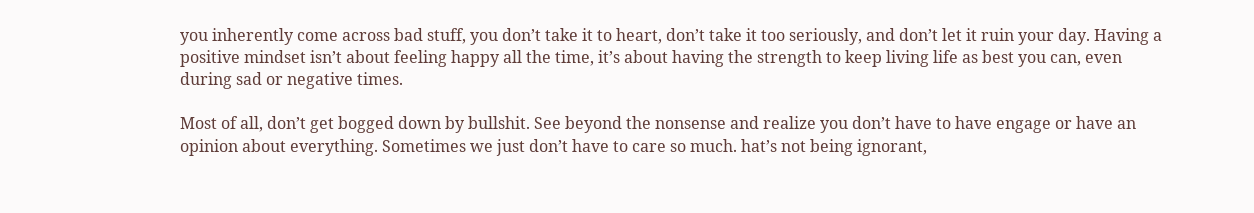you inherently come across bad stuff, you don’t take it to heart, don’t take it too seriously, and don’t let it ruin your day. Having a positive mindset isn’t about feeling happy all the time, it’s about having the strength to keep living life as best you can, even during sad or negative times.

Most of all, don’t get bogged down by bullshit. See beyond the nonsense and realize you don’t have to have engage or have an opinion about everything. Sometimes we just don’t have to care so much. hat’s not being ignorant,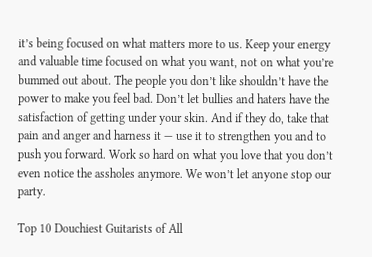it’s being focused on what matters more to us. Keep your energy and valuable time focused on what you want, not on what you’re bummed out about. The people you don’t like shouldn’t have the power to make you feel bad. Don’t let bullies and haters have the satisfaction of getting under your skin. And if they do, take that pain and anger and harness it — use it to strengthen you and to push you forward. Work so hard on what you love that you don’t even notice the assholes anymore. We won’t let anyone stop our party.

Top 10 Douchiest Guitarists of All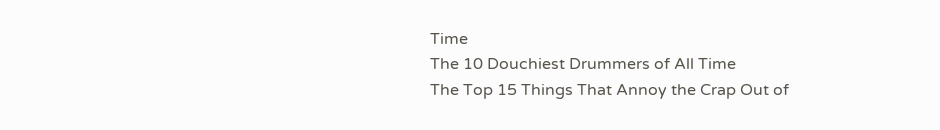Time
The 10 Douchiest Drummers of All Time
The Top 15 Things That Annoy the Crap Out of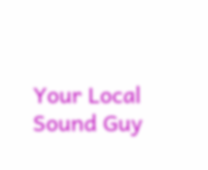Your Local Sound Guy